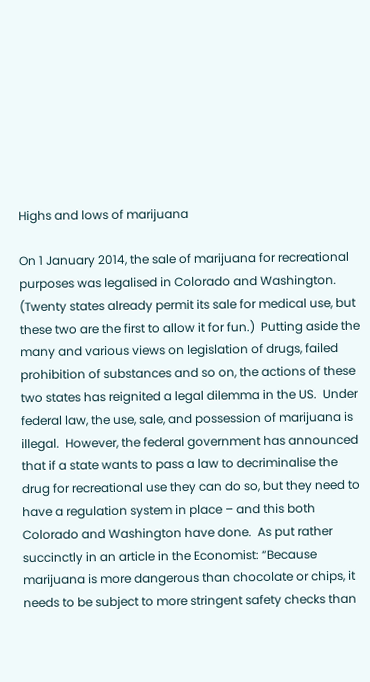Highs and lows of marijuana

On 1 January 2014, the sale of marijuana for recreational purposes was legalised in Colorado and Washington.  (Twenty states already permit its sale for medical use, but these two are the first to allow it for fun.)  Putting aside the many and various views on legislation of drugs, failed prohibition of substances and so on, the actions of these two states has reignited a legal dilemma in the US.  Under federal law, the use, sale, and possession of marijuana is illegal.  However, the federal government has announced that if a state wants to pass a law to decriminalise the drug for recreational use they can do so, but they need to have a regulation system in place – and this both Colorado and Washington have done.  As put rather succinctly in an article in the Economist: “Because marijuana is more dangerous than chocolate or chips, it needs to be subject to more stringent safety checks than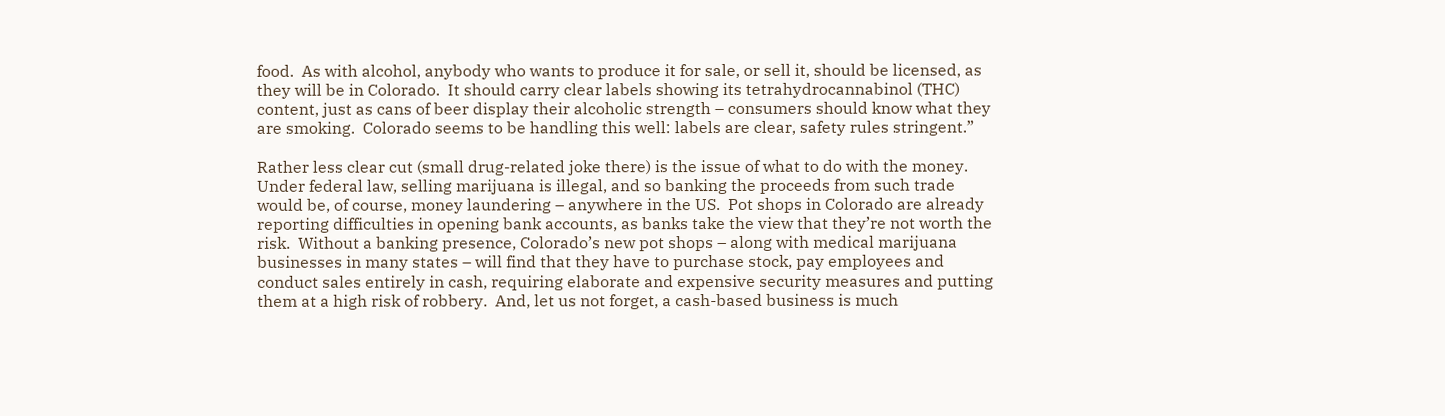food.  As with alcohol, anybody who wants to produce it for sale, or sell it, should be licensed, as they will be in Colorado.  It should carry clear labels showing its tetrahydrocannabinol (THC) content, just as cans of beer display their alcoholic strength – consumers should know what they are smoking.  Colorado seems to be handling this well: labels are clear, safety rules stringent.”

Rather less clear cut (small drug-related joke there) is the issue of what to do with the money.  Under federal law, selling marijuana is illegal, and so banking the proceeds from such trade would be, of course, money laundering – anywhere in the US.  Pot shops in Colorado are already reporting difficulties in opening bank accounts, as banks take the view that they’re not worth the risk.  Without a banking presence, Colorado’s new pot shops – along with medical marijuana businesses in many states – will find that they have to purchase stock, pay employees and conduct sales entirely in cash, requiring elaborate and expensive security measures and putting them at a high risk of robbery.  And, let us not forget, a cash-based business is much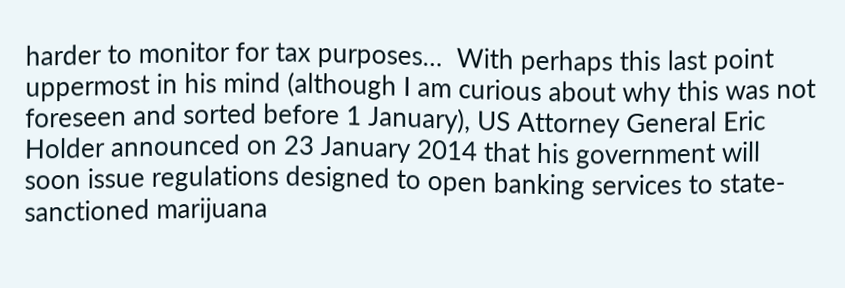harder to monitor for tax purposes…  With perhaps this last point uppermost in his mind (although I am curious about why this was not foreseen and sorted before 1 January), US Attorney General Eric Holder announced on 23 January 2014 that his government will soon issue regulations designed to open banking services to state-sanctioned marijuana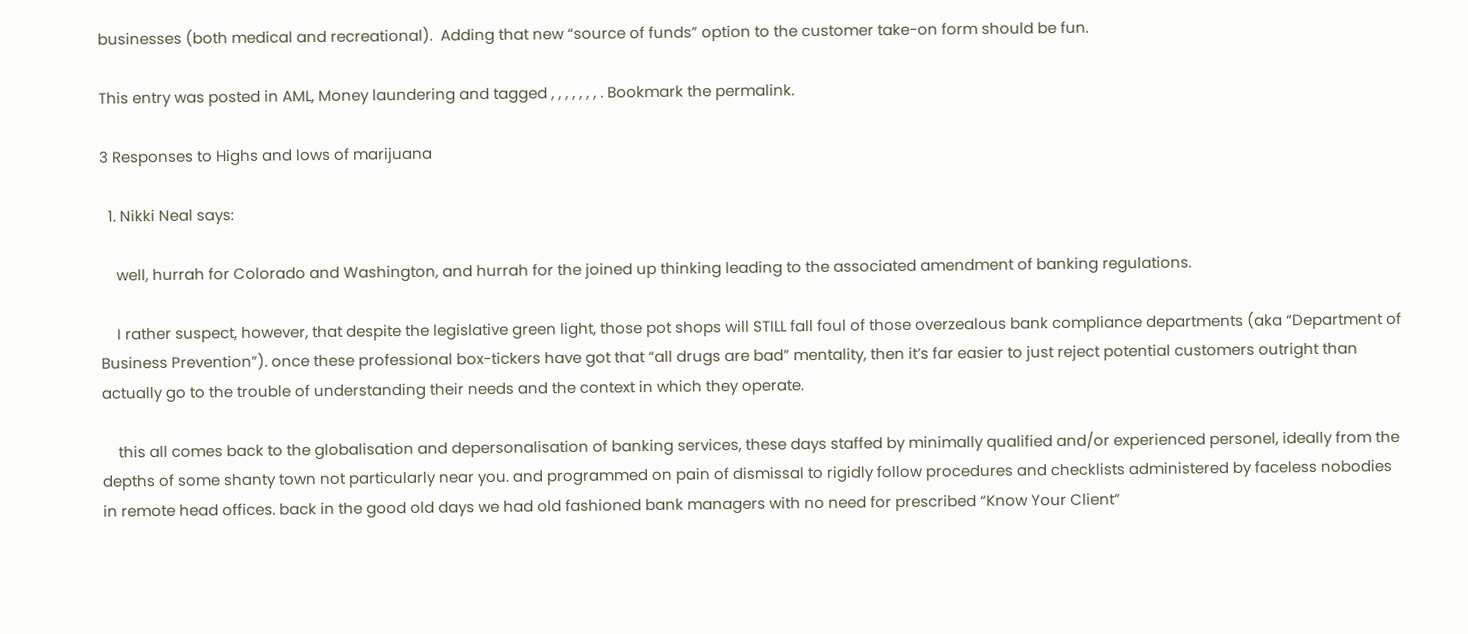businesses (both medical and recreational).  Adding that new “source of funds” option to the customer take-on form should be fun.

This entry was posted in AML, Money laundering and tagged , , , , , , , . Bookmark the permalink.

3 Responses to Highs and lows of marijuana

  1. Nikki Neal says:

    well, hurrah for Colorado and Washington, and hurrah for the joined up thinking leading to the associated amendment of banking regulations.

    I rather suspect, however, that despite the legislative green light, those pot shops will STILL fall foul of those overzealous bank compliance departments (aka “Department of Business Prevention”). once these professional box-tickers have got that “all drugs are bad” mentality, then it’s far easier to just reject potential customers outright than actually go to the trouble of understanding their needs and the context in which they operate.

    this all comes back to the globalisation and depersonalisation of banking services, these days staffed by minimally qualified and/or experienced personel, ideally from the depths of some shanty town not particularly near you. and programmed on pain of dismissal to rigidly follow procedures and checklists administered by faceless nobodies in remote head offices. back in the good old days we had old fashioned bank managers with no need for prescribed “Know Your Client”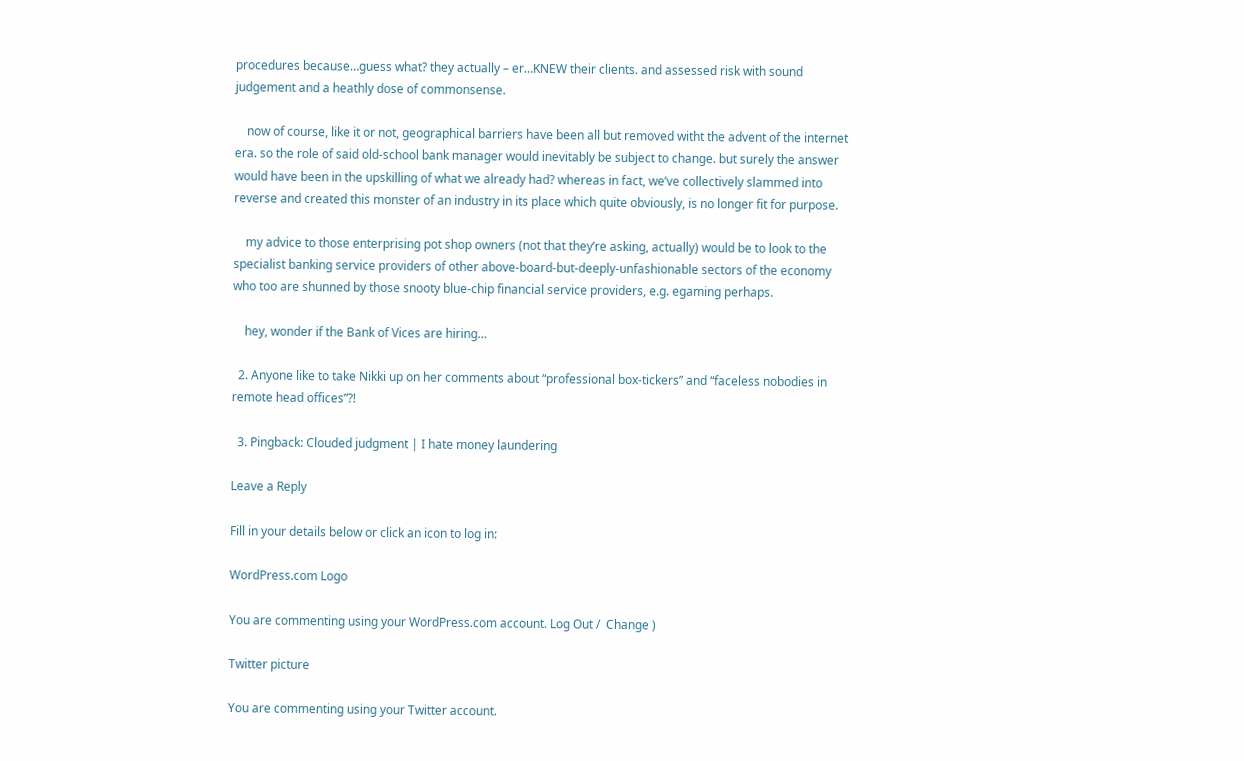procedures because…guess what? they actually – er…KNEW their clients. and assessed risk with sound judgement and a heathly dose of commonsense.

    now of course, like it or not, geographical barriers have been all but removed witht the advent of the internet era. so the role of said old-school bank manager would inevitably be subject to change. but surely the answer would have been in the upskilling of what we already had? whereas in fact, we’ve collectively slammed into reverse and created this monster of an industry in its place which quite obviously, is no longer fit for purpose.

    my advice to those enterprising pot shop owners (not that they’re asking, actually) would be to look to the specialist banking service providers of other above-board-but-deeply-unfashionable sectors of the economy who too are shunned by those snooty blue-chip financial service providers, e.g. egaming perhaps.

    hey, wonder if the Bank of Vices are hiring…

  2. Anyone like to take Nikki up on her comments about “professional box-tickers” and “faceless nobodies in remote head offices”?!

  3. Pingback: Clouded judgment | I hate money laundering

Leave a Reply

Fill in your details below or click an icon to log in:

WordPress.com Logo

You are commenting using your WordPress.com account. Log Out /  Change )

Twitter picture

You are commenting using your Twitter account.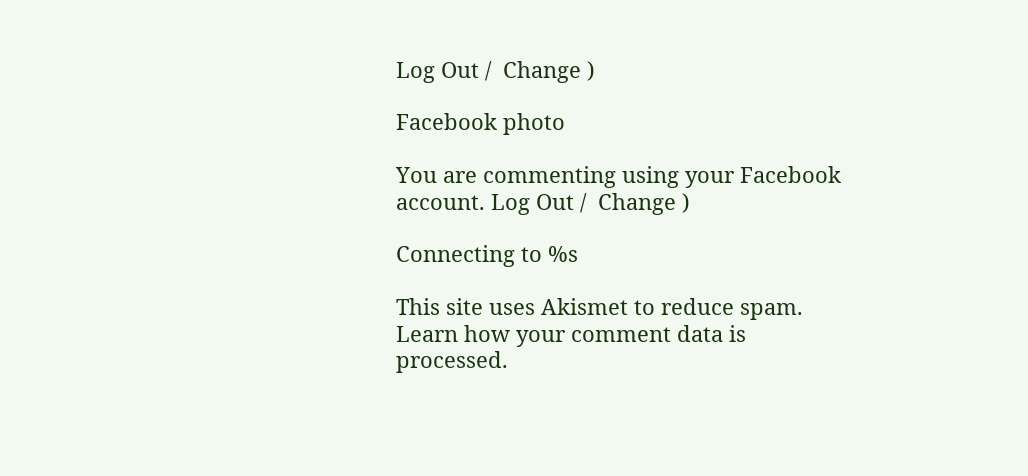Log Out /  Change )

Facebook photo

You are commenting using your Facebook account. Log Out /  Change )

Connecting to %s

This site uses Akismet to reduce spam. Learn how your comment data is processed.